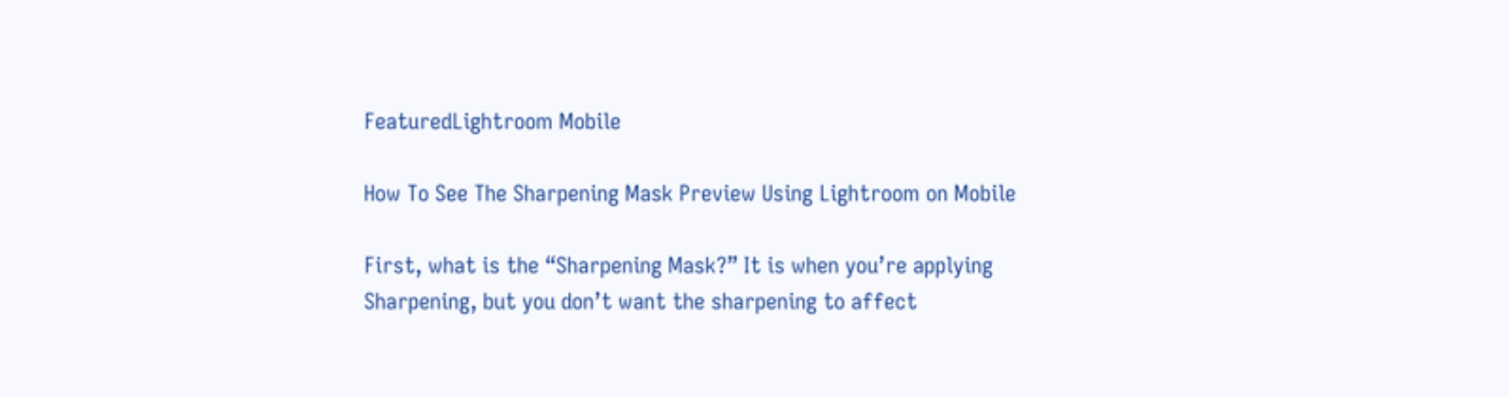FeaturedLightroom Mobile

How To See The Sharpening Mask Preview Using Lightroom on Mobile

First, what is the “Sharpening Mask?” It is when you’re applying Sharpening, but you don’t want the sharpening to affect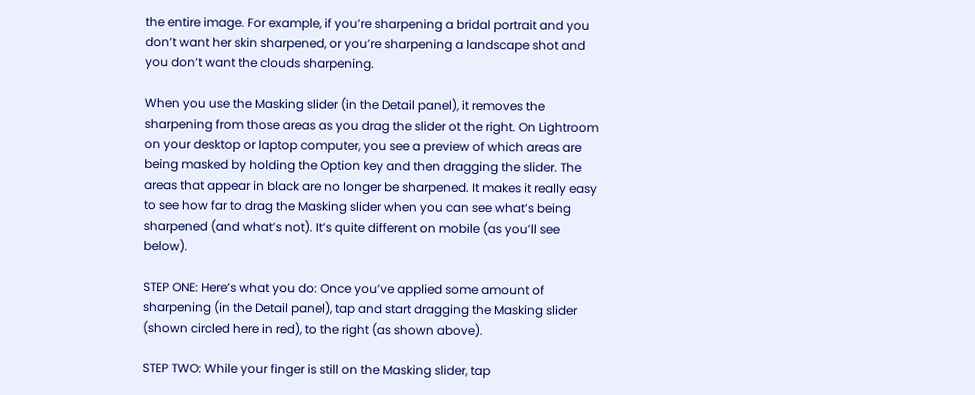the entire image. For example, if you’re sharpening a bridal portrait and you don’t want her skin sharpened, or you’re sharpening a landscape shot and you don’t want the clouds sharpening.

When you use the Masking slider (in the Detail panel), it removes the sharpening from those areas as you drag the slider ot the right. On Lightroom on your desktop or laptop computer, you see a preview of which areas are being masked by holding the Option key and then dragging the slider. The areas that appear in black are no longer be sharpened. It makes it really easy to see how far to drag the Masking slider when you can see what’s being sharpened (and what’s not). It’s quite different on mobile (as you’ll see below).

STEP ONE: Here’s what you do: Once you’ve applied some amount of sharpening (in the Detail panel), tap and start dragging the Masking slider (shown circled here in red), to the right (as shown above).

STEP TWO: While your finger is still on the Masking slider, tap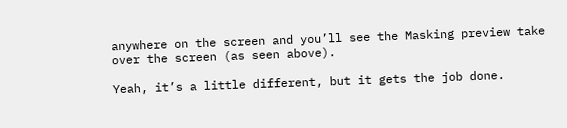anywhere on the screen and you’ll see the Masking preview take over the screen (as seen above).

Yeah, it’s a little different, but it gets the job done.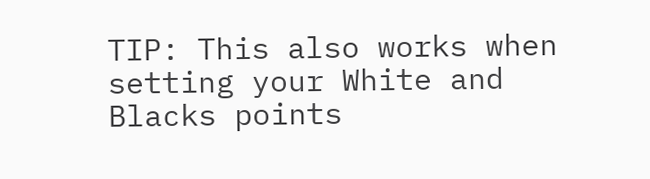TIP: This also works when setting your White and Blacks points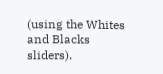(using the Whites and Blacks sliders).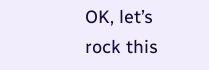OK, let’s rock this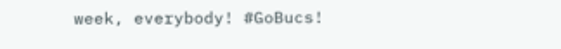week, everybody! #GoBucs!